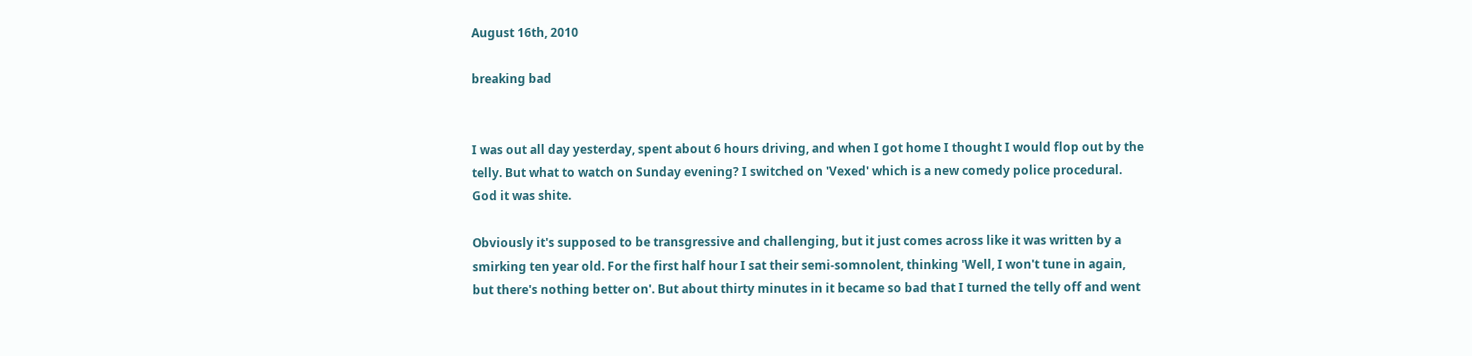August 16th, 2010

breaking bad


I was out all day yesterday, spent about 6 hours driving, and when I got home I thought I would flop out by the telly. But what to watch on Sunday evening? I switched on 'Vexed' which is a new comedy police procedural. God it was shite.

Obviously it's supposed to be transgressive and challenging, but it just comes across like it was written by a smirking ten year old. For the first half hour I sat their semi-somnolent, thinking 'Well, I won't tune in again, but there's nothing better on'. But about thirty minutes in it became so bad that I turned the telly off and went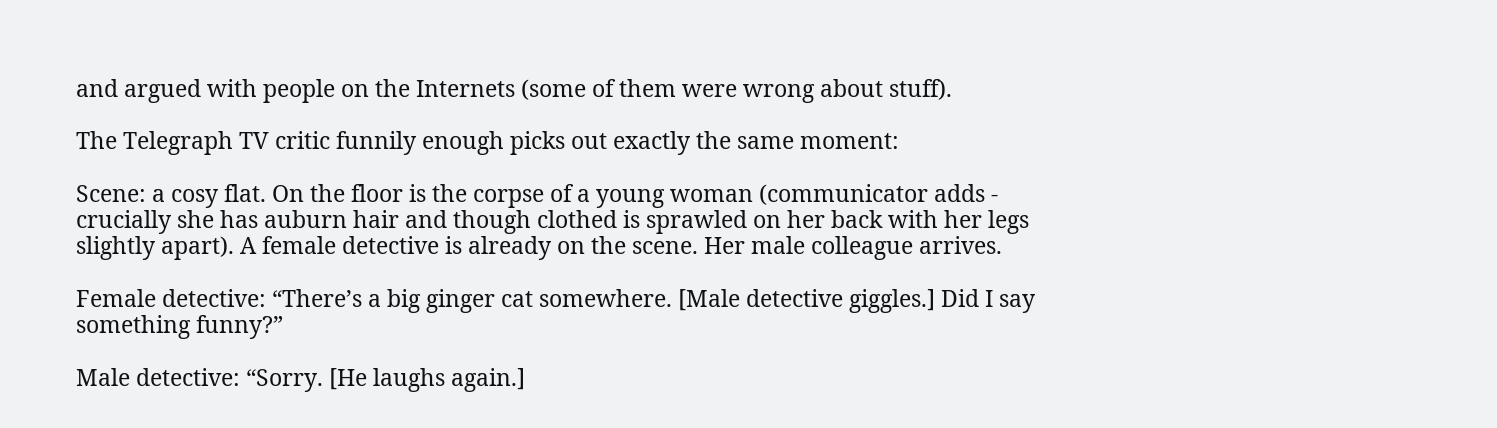and argued with people on the Internets (some of them were wrong about stuff).

The Telegraph TV critic funnily enough picks out exactly the same moment:

Scene: a cosy flat. On the floor is the corpse of a young woman (communicator adds - crucially she has auburn hair and though clothed is sprawled on her back with her legs slightly apart). A female detective is already on the scene. Her male colleague arrives.

Female detective: “There’s a big ginger cat somewhere. [Male detective giggles.] Did I say something funny?”

Male detective: “Sorry. [He laughs again.]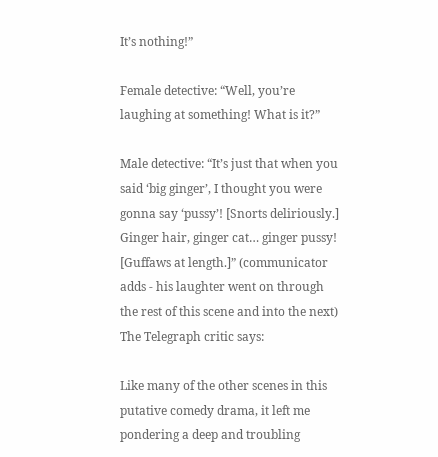It’s nothing!”

Female detective: “Well, you’re laughing at something! What is it?”

Male detective: “It’s just that when you said ‘big ginger’, I thought you were gonna say ‘pussy’! [Snorts deliriously.] Ginger hair, ginger cat… ginger pussy! [Guffaws at length.]” (communicator adds - his laughter went on through the rest of this scene and into the next)
The Telegraph critic says:

Like many of the other scenes in this putative comedy drama, it left me pondering a deep and troubling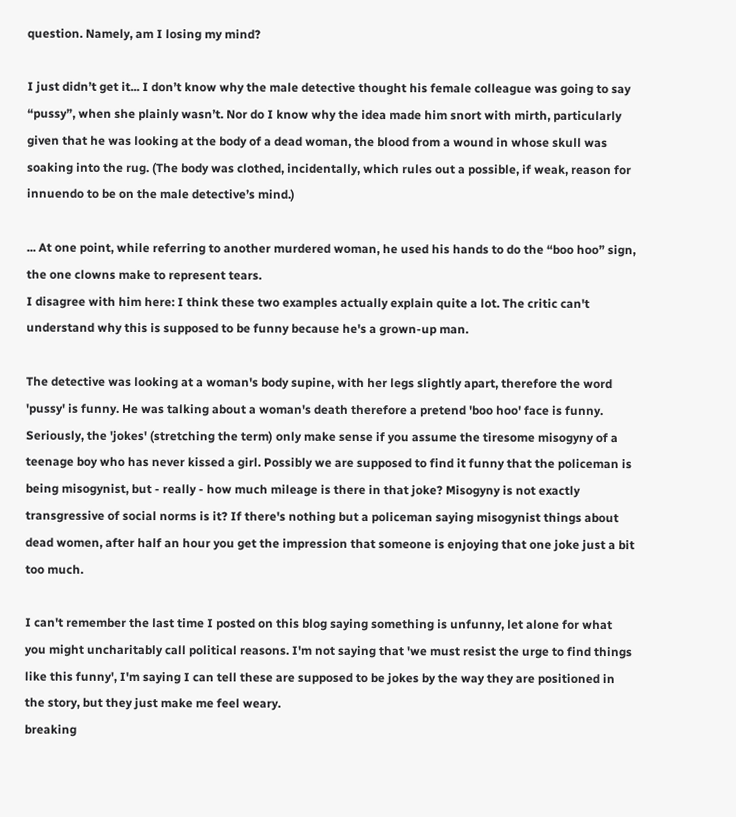question. Namely, am I losing my mind?

I just didn’t get it... I don’t know why the male detective thought his female colleague was going to say “pussy”, when she plainly wasn’t. Nor do I know why the idea made him snort with mirth, particularly given that he was looking at the body of a dead woman, the blood from a wound in whose skull was soaking into the rug. (The body was clothed, incidentally, which rules out a possible, if weak, reason for innuendo to be on the male detective’s mind.)

... At one point, while referring to another murdered woman, he used his hands to do the “boo hoo” sign, the one clowns make to represent tears.
I disagree with him here: I think these two examples actually explain quite a lot. The critic can't understand why this is supposed to be funny because he's a grown-up man.

The detective was looking at a woman's body supine, with her legs slightly apart, therefore the word 'pussy' is funny. He was talking about a woman's death therefore a pretend 'boo hoo' face is funny. Seriously, the 'jokes' (stretching the term) only make sense if you assume the tiresome misogyny of a teenage boy who has never kissed a girl. Possibly we are supposed to find it funny that the policeman is being misogynist, but - really - how much mileage is there in that joke? Misogyny is not exactly transgressive of social norms is it? If there's nothing but a policeman saying misogynist things about dead women, after half an hour you get the impression that someone is enjoying that one joke just a bit too much.

I can't remember the last time I posted on this blog saying something is unfunny, let alone for what you might uncharitably call political reasons. I'm not saying that 'we must resist the urge to find things like this funny', I'm saying I can tell these are supposed to be jokes by the way they are positioned in the story, but they just make me feel weary.
breaking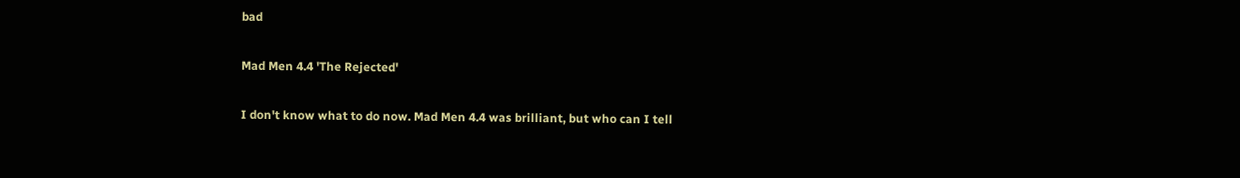bad

Mad Men 4.4 'The Rejected'

I don't know what to do now. Mad Men 4.4 was brilliant, but who can I tell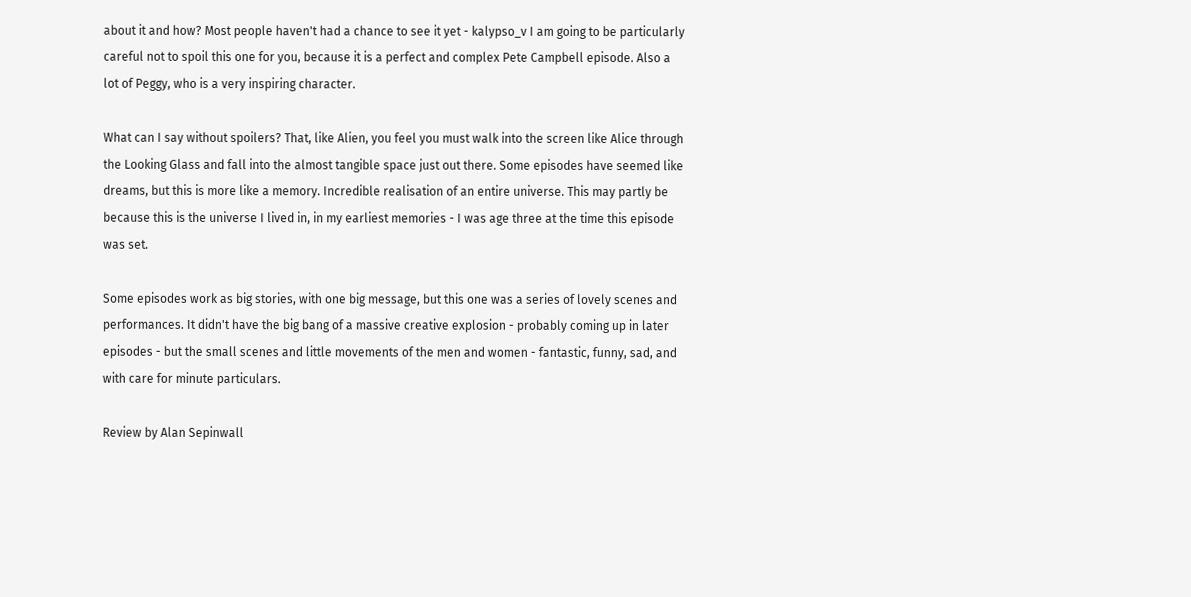about it and how? Most people haven't had a chance to see it yet - kalypso_v I am going to be particularly careful not to spoil this one for you, because it is a perfect and complex Pete Campbell episode. Also a lot of Peggy, who is a very inspiring character.

What can I say without spoilers? That, like Alien, you feel you must walk into the screen like Alice through the Looking Glass and fall into the almost tangible space just out there. Some episodes have seemed like dreams, but this is more like a memory. Incredible realisation of an entire universe. This may partly be because this is the universe I lived in, in my earliest memories - I was age three at the time this episode was set.

Some episodes work as big stories, with one big message, but this one was a series of lovely scenes and performances. It didn't have the big bang of a massive creative explosion - probably coming up in later episodes - but the small scenes and little movements of the men and women - fantastic, funny, sad, and with care for minute particulars.

Review by Alan Sepinwall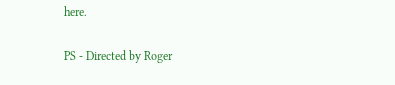here.

PS - Directed by Roger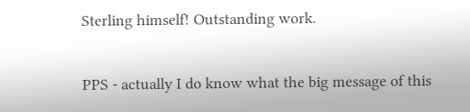Sterling himself! Outstanding work.

PPS - actually I do know what the big message of this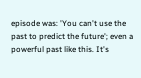episode was: 'You can't use the past to predict the future'; even a powerful past like this. It's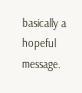basically a hopeful message.